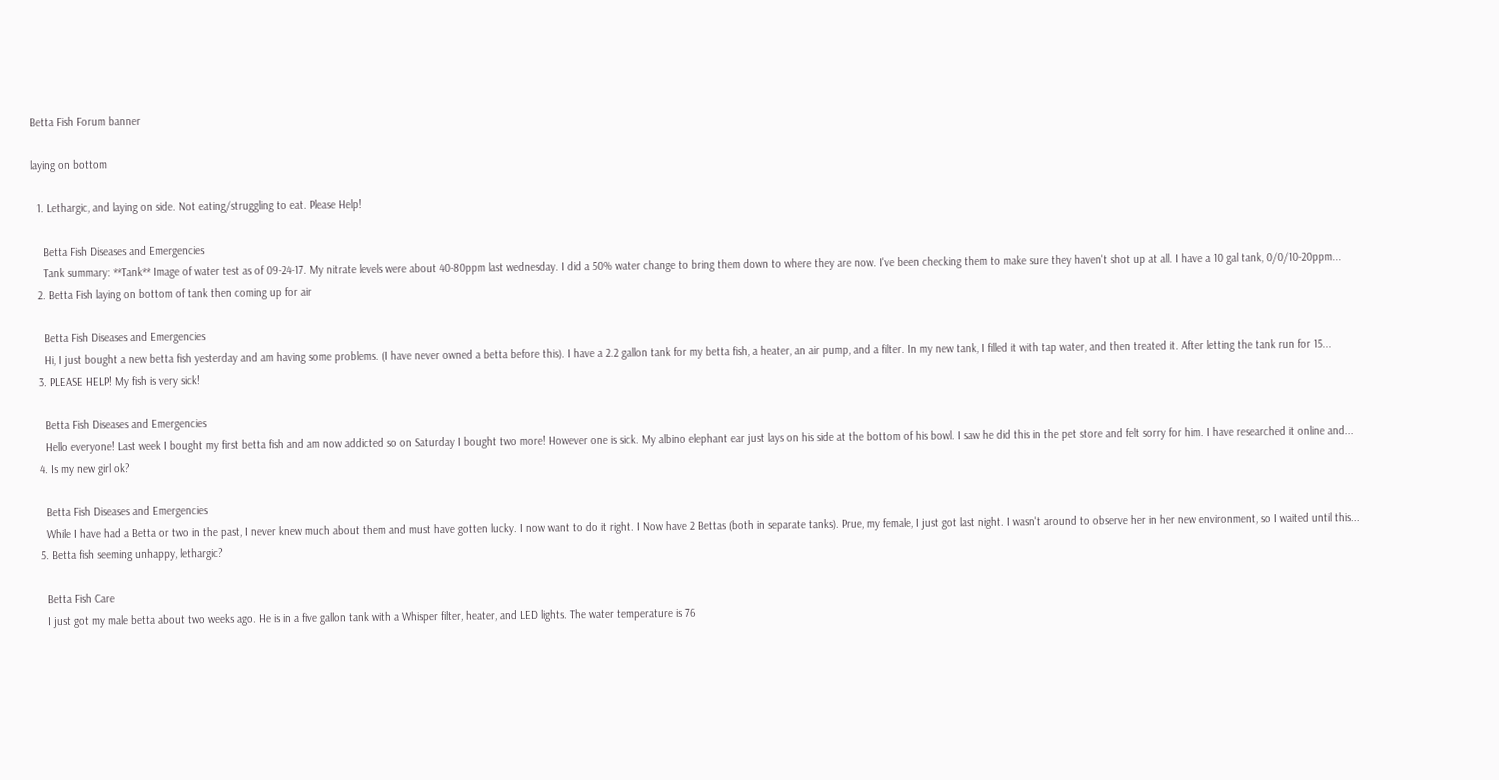Betta Fish Forum banner

laying on bottom

  1. Lethargic, and laying on side. Not eating/struggling to eat. Please Help!

    Betta Fish Diseases and Emergencies
    Tank summary: **Tank** Image of water test as of 09-24-17. My nitrate levels were about 40-80ppm last wednesday. I did a 50% water change to bring them down to where they are now. I've been checking them to make sure they haven't shot up at all. I have a 10 gal tank, 0/0/10-20ppm...
  2. Betta Fish laying on bottom of tank then coming up for air

    Betta Fish Diseases and Emergencies
    Hi, I just bought a new betta fish yesterday and am having some problems. (I have never owned a betta before this). I have a 2.2 gallon tank for my betta fish, a heater, an air pump, and a filter. In my new tank, I filled it with tap water, and then treated it. After letting the tank run for 15...
  3. PLEASE HELP! My fish is very sick!

    Betta Fish Diseases and Emergencies
    Hello everyone! Last week I bought my first betta fish and am now addicted so on Saturday I bought two more! However one is sick. My albino elephant ear just lays on his side at the bottom of his bowl. I saw he did this in the pet store and felt sorry for him. I have researched it online and...
  4. Is my new girl ok?

    Betta Fish Diseases and Emergencies
    While I have had a Betta or two in the past, I never knew much about them and must have gotten lucky. I now want to do it right. I Now have 2 Bettas (both in separate tanks). Prue, my female, I just got last night. I wasn't around to observe her in her new environment, so I waited until this...
  5. Betta fish seeming unhappy, lethargic?

    Betta Fish Care
    I just got my male betta about two weeks ago. He is in a five gallon tank with a Whisper filter, heater, and LED lights. The water temperature is 76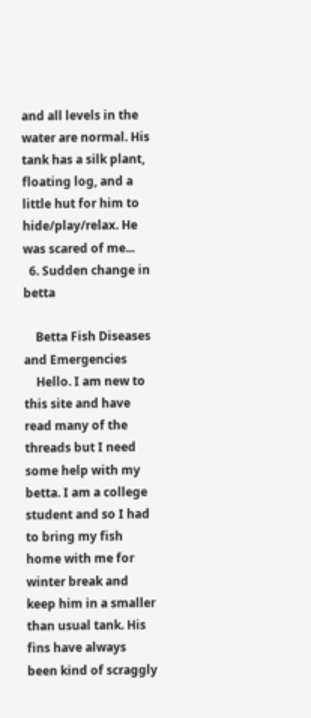and all levels in the water are normal. His tank has a silk plant, floating log, and a little hut for him to hide/play/relax. He was scared of me...
  6. Sudden change in betta

    Betta Fish Diseases and Emergencies
    Hello. I am new to this site and have read many of the threads but I need some help with my betta. I am a college student and so I had to bring my fish home with me for winter break and keep him in a smaller than usual tank. His fins have always been kind of scraggly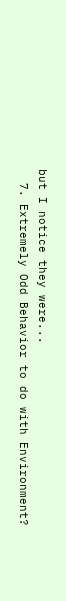but I notice they were...
  7. Extremely Odd Behavior to do with Environment?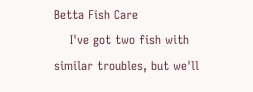Betta Fish Care
    I've got two fish with similar troubles, but we'll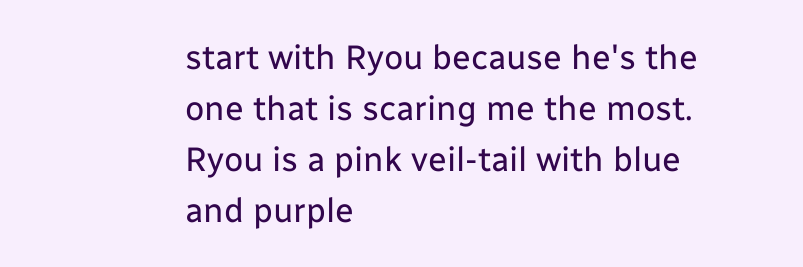start with Ryou because he's the one that is scaring me the most. Ryou is a pink veil-tail with blue and purple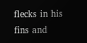flecks in his fins and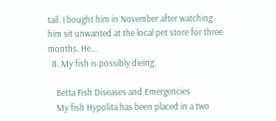tail. I bought him in November after watching him sit unwanted at the local pet store for three months. He...
  8. My fish is possibly dieing.

    Betta Fish Diseases and Emergencies
    My fish Hypolita has been placed in a two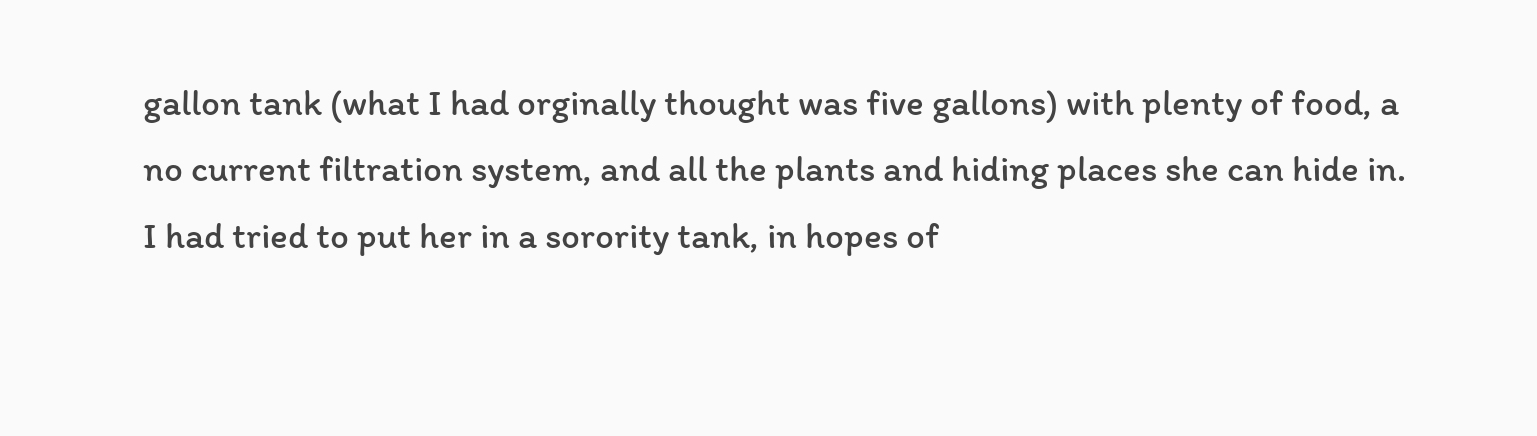gallon tank (what I had orginally thought was five gallons) with plenty of food, a no current filtration system, and all the plants and hiding places she can hide in. I had tried to put her in a sorority tank, in hopes of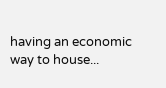having an economic way to house...